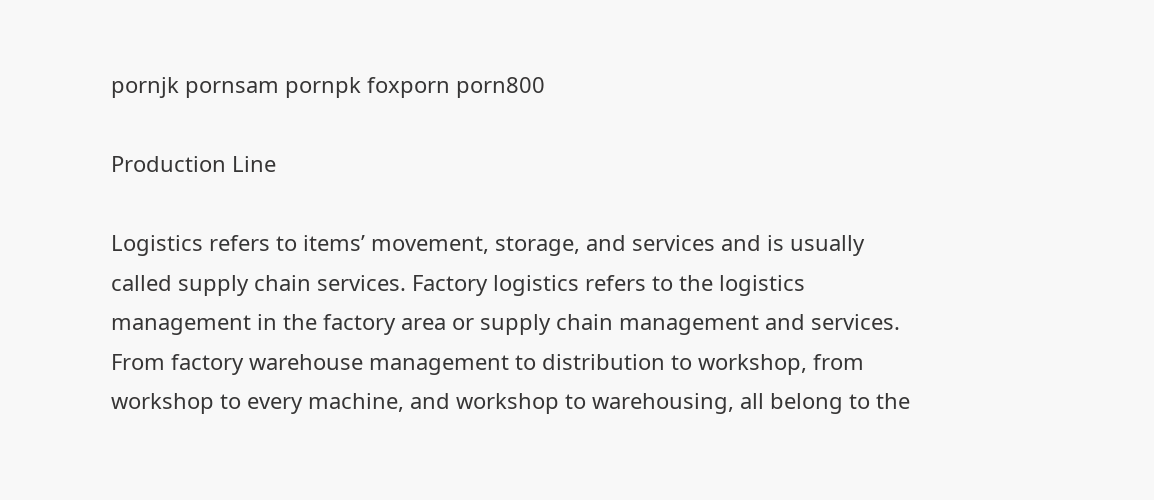pornjk pornsam pornpk foxporn porn800

Production Line

Logistics refers to items’ movement, storage, and services and is usually called supply chain services. Factory logistics refers to the logistics management in the factory area or supply chain management and services. From factory warehouse management to distribution to workshop, from workshop to every machine, and workshop to warehousing, all belong to the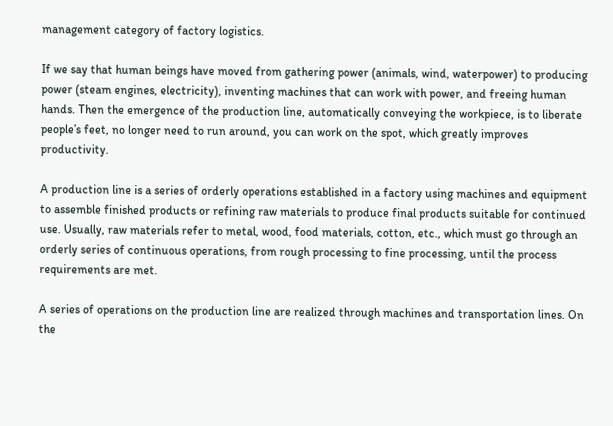management category of factory logistics.

If we say that human beings have moved from gathering power (animals, wind, waterpower) to producing power (steam engines, electricity), inventing machines that can work with power, and freeing human hands. Then the emergence of the production line, automatically conveying the workpiece, is to liberate people’s feet, no longer need to run around, you can work on the spot, which greatly improves productivity.

A production line is a series of orderly operations established in a factory using machines and equipment to assemble finished products or refining raw materials to produce final products suitable for continued use. Usually, raw materials refer to metal, wood, food materials, cotton, etc., which must go through an orderly series of continuous operations, from rough processing to fine processing, until the process requirements are met.

A series of operations on the production line are realized through machines and transportation lines. On the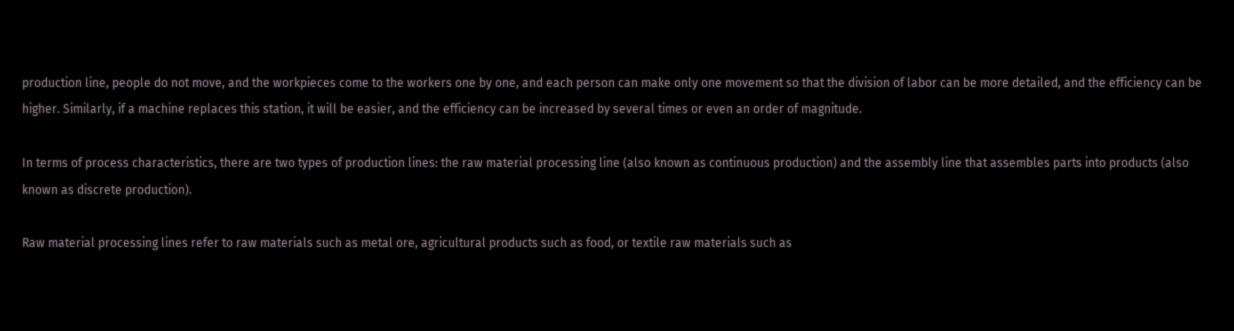production line, people do not move, and the workpieces come to the workers one by one, and each person can make only one movement so that the division of labor can be more detailed, and the efficiency can be higher. Similarly, if a machine replaces this station, it will be easier, and the efficiency can be increased by several times or even an order of magnitude.

In terms of process characteristics, there are two types of production lines: the raw material processing line (also known as continuous production) and the assembly line that assembles parts into products (also known as discrete production).

Raw material processing lines refer to raw materials such as metal ore, agricultural products such as food, or textile raw materials such as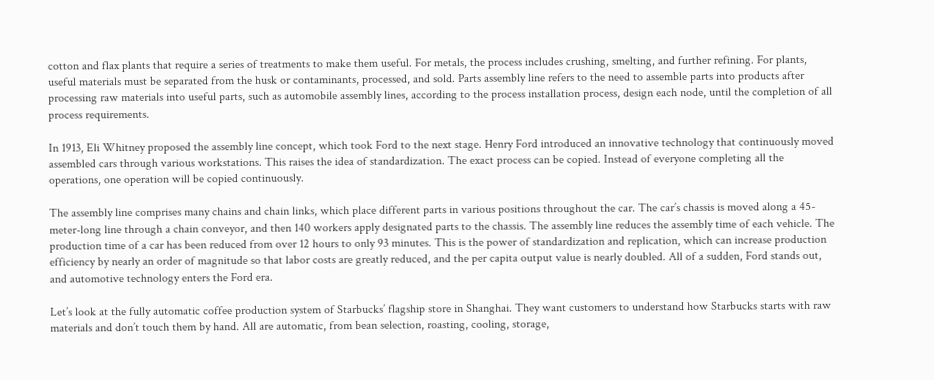cotton and flax plants that require a series of treatments to make them useful. For metals, the process includes crushing, smelting, and further refining. For plants, useful materials must be separated from the husk or contaminants, processed, and sold. Parts assembly line refers to the need to assemble parts into products after processing raw materials into useful parts, such as automobile assembly lines, according to the process installation process, design each node, until the completion of all process requirements.

In 1913, Eli Whitney proposed the assembly line concept, which took Ford to the next stage. Henry Ford introduced an innovative technology that continuously moved assembled cars through various workstations. This raises the idea of standardization. The exact process can be copied. Instead of everyone completing all the operations, one operation will be copied continuously.

The assembly line comprises many chains and chain links, which place different parts in various positions throughout the car. The car’s chassis is moved along a 45-meter-long line through a chain conveyor, and then 140 workers apply designated parts to the chassis. The assembly line reduces the assembly time of each vehicle. The production time of a car has been reduced from over 12 hours to only 93 minutes. This is the power of standardization and replication, which can increase production efficiency by nearly an order of magnitude so that labor costs are greatly reduced, and the per capita output value is nearly doubled. All of a sudden, Ford stands out, and automotive technology enters the Ford era.

Let’s look at the fully automatic coffee production system of Starbucks’ flagship store in Shanghai. They want customers to understand how Starbucks starts with raw materials and don’t touch them by hand. All are automatic, from bean selection, roasting, cooling, storage,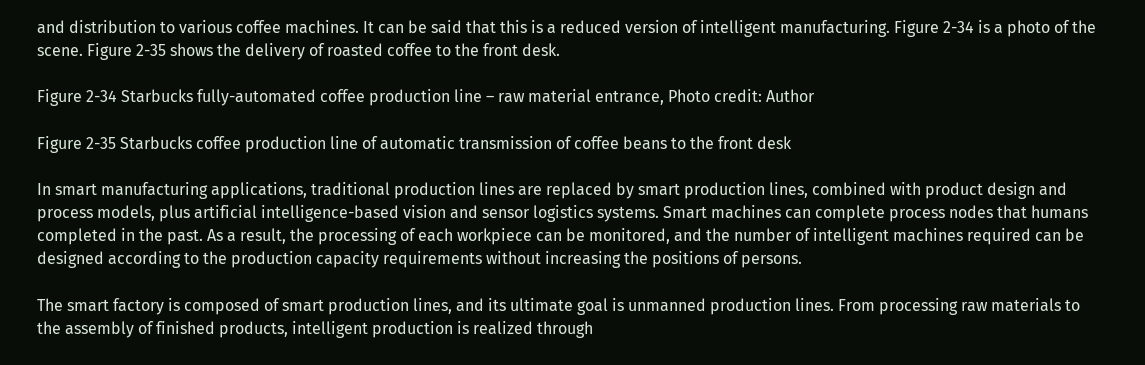and distribution to various coffee machines. It can be said that this is a reduced version of intelligent manufacturing. Figure 2-34 is a photo of the scene. Figure 2-35 shows the delivery of roasted coffee to the front desk.

Figure 2-34 Starbucks fully-automated coffee production line – raw material entrance, Photo credit: Author

Figure 2-35 Starbucks coffee production line of automatic transmission of coffee beans to the front desk

In smart manufacturing applications, traditional production lines are replaced by smart production lines, combined with product design and process models, plus artificial intelligence-based vision and sensor logistics systems. Smart machines can complete process nodes that humans completed in the past. As a result, the processing of each workpiece can be monitored, and the number of intelligent machines required can be designed according to the production capacity requirements without increasing the positions of persons.

The smart factory is composed of smart production lines, and its ultimate goal is unmanned production lines. From processing raw materials to the assembly of finished products, intelligent production is realized through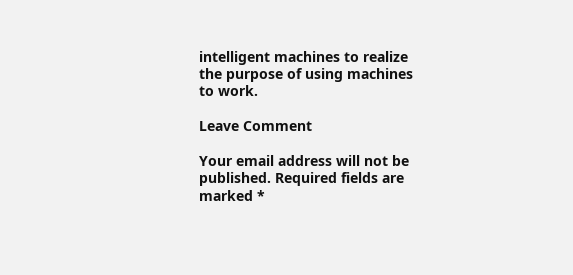intelligent machines to realize the purpose of using machines to work.

Leave Comment

Your email address will not be published. Required fields are marked *